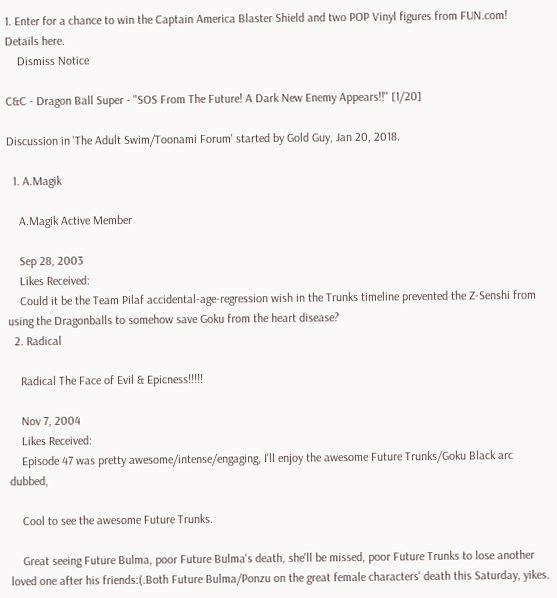1. Enter for a chance to win the Captain America Blaster Shield and two POP Vinyl figures from FUN.com! Details here.
    Dismiss Notice

C&C - Dragon Ball Super - "SOS From The Future! A Dark New Enemy Appears!!" [1/20]

Discussion in 'The Adult Swim/Toonami Forum' started by Gold Guy, Jan 20, 2018.

  1. A.Magik

    A.Magik Active Member

    Sep 28, 2003
    Likes Received:
    Could it be the Team Pilaf accidental-age-regression wish in the Trunks timeline prevented the Z-Senshi from using the Dragonballs to somehow save Goku from the heart disease?
  2. Radical

    Radical The Face of Evil & Epicness!!!!!

    Nov 7, 2004
    Likes Received:
    Episode 47 was pretty awesome/intense/engaging, I'll enjoy the awesome Future Trunks/Goku Black arc dubbed,

    Cool to see the awesome Future Trunks.

    Great seeing Future Bulma, poor Future Bulma's death, she'll be missed, poor Future Trunks to lose another loved one after his friends:(.Both Future Bulma/Ponzu on the great female characters' death this Saturday, yikes.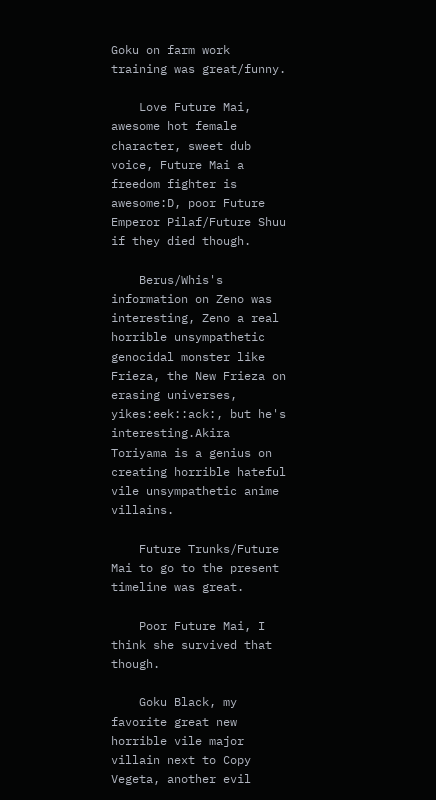Goku on farm work training was great/funny.

    Love Future Mai, awesome hot female character, sweet dub voice, Future Mai a freedom fighter is awesome:D, poor Future Emperor Pilaf/Future Shuu if they died though.

    Berus/Whis's information on Zeno was interesting, Zeno a real horrible unsympathetic genocidal monster like Frieza, the New Frieza on erasing universes, yikes:eek::ack:, but he's interesting.Akira Toriyama is a genius on creating horrible hateful vile unsympathetic anime villains.

    Future Trunks/Future Mai to go to the present timeline was great.

    Poor Future Mai, I think she survived that though.

    Goku Black, my favorite great new horrible vile major villain next to Copy Vegeta, another evil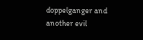doppelganger and another evil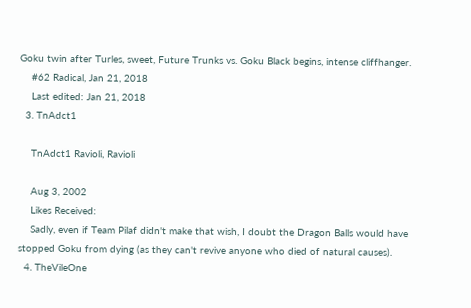Goku twin after Turles, sweet, Future Trunks vs. Goku Black begins, intense cliffhanger.
    #62 Radical, Jan 21, 2018
    Last edited: Jan 21, 2018
  3. TnAdct1

    TnAdct1 Ravioli, Ravioli

    Aug 3, 2002
    Likes Received:
    Sadly, even if Team Pilaf didn't make that wish, I doubt the Dragon Balls would have stopped Goku from dying (as they can't revive anyone who died of natural causes).
  4. TheVileOne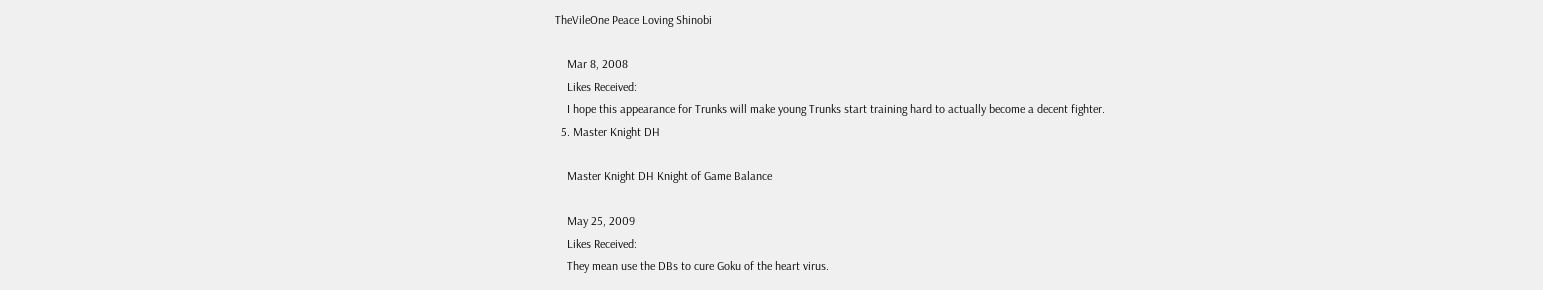TheVileOne Peace Loving Shinobi

    Mar 8, 2008
    Likes Received:
    I hope this appearance for Trunks will make young Trunks start training hard to actually become a decent fighter.
  5. Master Knight DH

    Master Knight DH Knight of Game Balance

    May 25, 2009
    Likes Received:
    They mean use the DBs to cure Goku of the heart virus.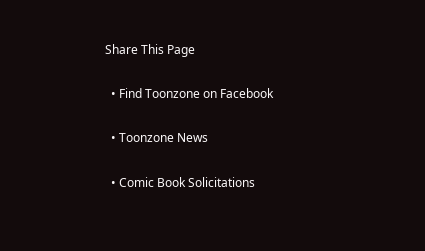Share This Page

  • Find Toonzone on Facebook

  • Toonzone News

  • Comic Book Solicitations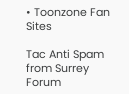• Toonzone Fan Sites

Tac Anti Spam from Surrey Forum